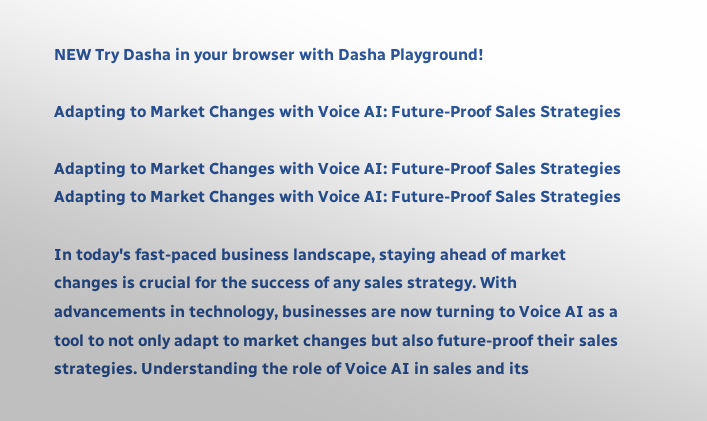NEW Try Dasha in your browser with Dasha Playground!

Adapting to Market Changes with Voice AI: Future-Proof Sales Strategies

Adapting to Market Changes with Voice AI: Future-Proof Sales Strategies
Adapting to Market Changes with Voice AI: Future-Proof Sales Strategies

In today's fast-paced business landscape, staying ahead of market changes is crucial for the success of any sales strategy. With advancements in technology, businesses are now turning to Voice AI as a tool to not only adapt to market changes but also future-proof their sales strategies. Understanding the role of Voice AI in sales and its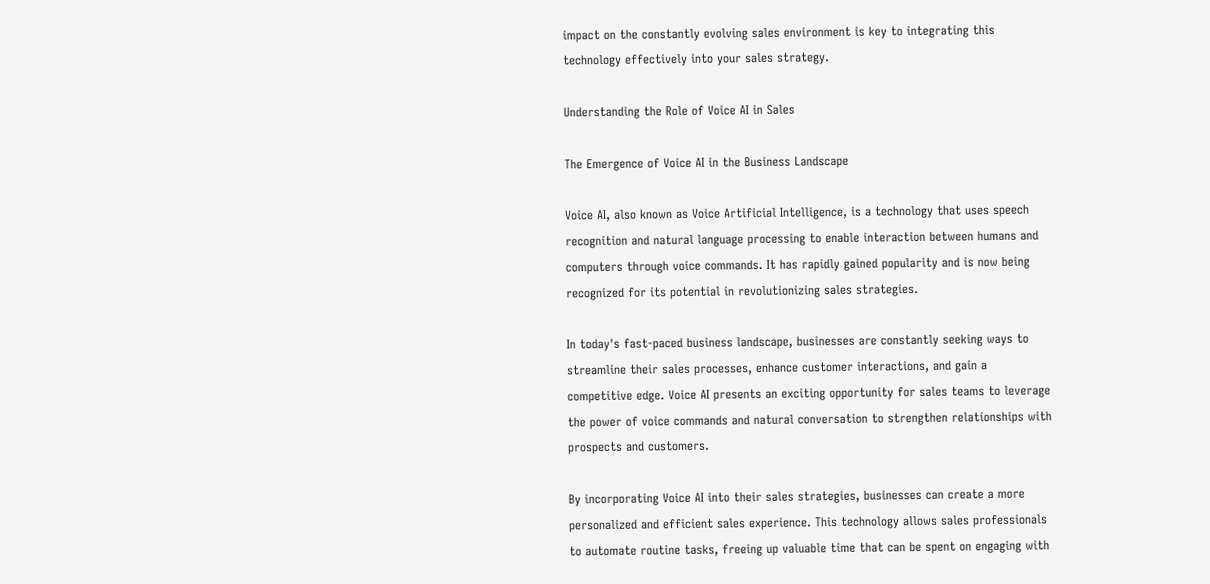impact on the constantly evolving sales environment is key to integrating this technology effectively into your sales strategy.

Understanding the Role of Voice AI in Sales

The Emergence of Voice AI in the Business Landscape

Voice AI, also known as Voice Artificial Intelligence, is a technology that uses speech recognition and natural language processing to enable interaction between humans and computers through voice commands. It has rapidly gained popularity and is now being recognized for its potential in revolutionizing sales strategies.

In today's fast-paced business landscape, businesses are constantly seeking ways to streamline their sales processes, enhance customer interactions, and gain a competitive edge. Voice AI presents an exciting opportunity for sales teams to leverage the power of voice commands and natural conversation to strengthen relationships with prospects and customers.

By incorporating Voice AI into their sales strategies, businesses can create a more personalized and efficient sales experience. This technology allows sales professionals to automate routine tasks, freeing up valuable time that can be spent on engaging with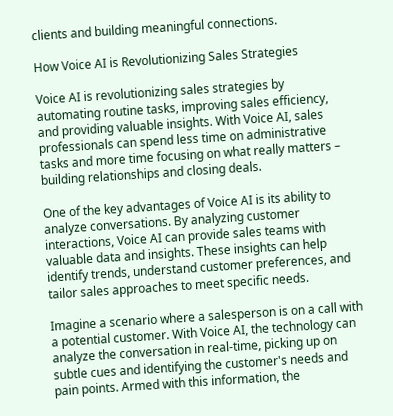clients and building meaningful connections.

How Voice AI is Revolutionizing Sales Strategies

Voice AI is revolutionizing sales strategies by automating routine tasks, improving sales efficiency, and providing valuable insights. With Voice AI, sales professionals can spend less time on administrative tasks and more time focusing on what really matters – building relationships and closing deals.

One of the key advantages of Voice AI is its ability to analyze conversations. By analyzing customer interactions, Voice AI can provide sales teams with valuable data and insights. These insights can help identify trends, understand customer preferences, and tailor sales approaches to meet specific needs.

Imagine a scenario where a salesperson is on a call with a potential customer. With Voice AI, the technology can analyze the conversation in real-time, picking up on subtle cues and identifying the customer's needs and pain points. Armed with this information, the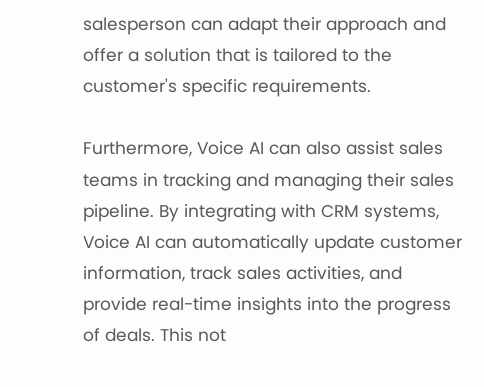salesperson can adapt their approach and offer a solution that is tailored to the customer's specific requirements.

Furthermore, Voice AI can also assist sales teams in tracking and managing their sales pipeline. By integrating with CRM systems, Voice AI can automatically update customer information, track sales activities, and provide real-time insights into the progress of deals. This not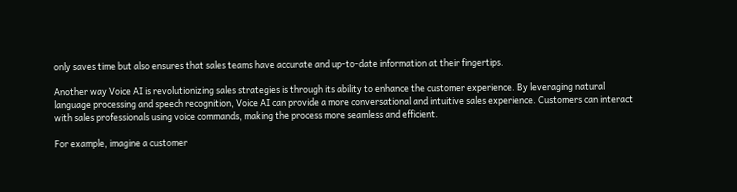only saves time but also ensures that sales teams have accurate and up-to-date information at their fingertips.

Another way Voice AI is revolutionizing sales strategies is through its ability to enhance the customer experience. By leveraging natural language processing and speech recognition, Voice AI can provide a more conversational and intuitive sales experience. Customers can interact with sales professionals using voice commands, making the process more seamless and efficient.

For example, imagine a customer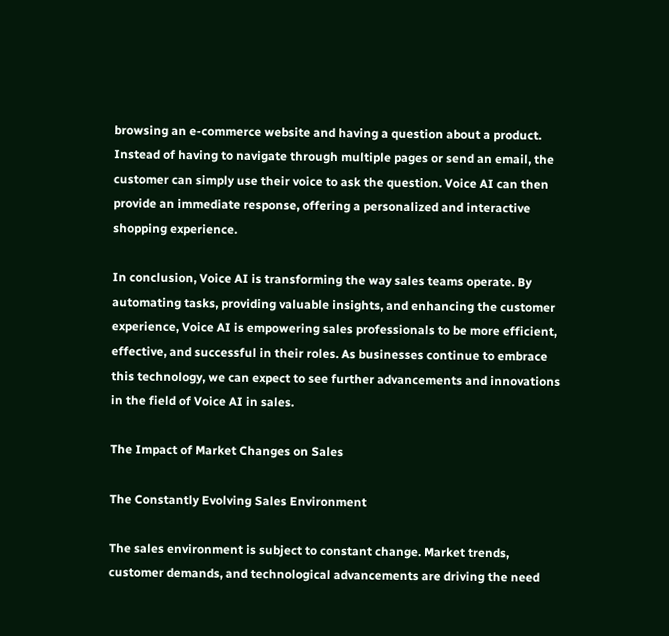browsing an e-commerce website and having a question about a product. Instead of having to navigate through multiple pages or send an email, the customer can simply use their voice to ask the question. Voice AI can then provide an immediate response, offering a personalized and interactive shopping experience.

In conclusion, Voice AI is transforming the way sales teams operate. By automating tasks, providing valuable insights, and enhancing the customer experience, Voice AI is empowering sales professionals to be more efficient, effective, and successful in their roles. As businesses continue to embrace this technology, we can expect to see further advancements and innovations in the field of Voice AI in sales.

The Impact of Market Changes on Sales

The Constantly Evolving Sales Environment

The sales environment is subject to constant change. Market trends, customer demands, and technological advancements are driving the need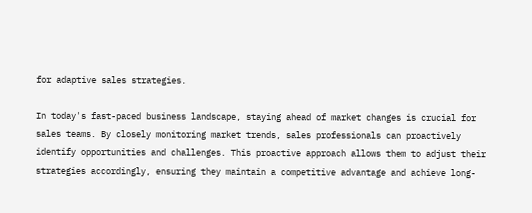for adaptive sales strategies.

In today's fast-paced business landscape, staying ahead of market changes is crucial for sales teams. By closely monitoring market trends, sales professionals can proactively identify opportunities and challenges. This proactive approach allows them to adjust their strategies accordingly, ensuring they maintain a competitive advantage and achieve long-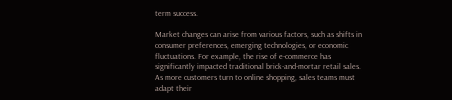term success.

Market changes can arise from various factors, such as shifts in consumer preferences, emerging technologies, or economic fluctuations. For example, the rise of e-commerce has significantly impacted traditional brick-and-mortar retail sales. As more customers turn to online shopping, sales teams must adapt their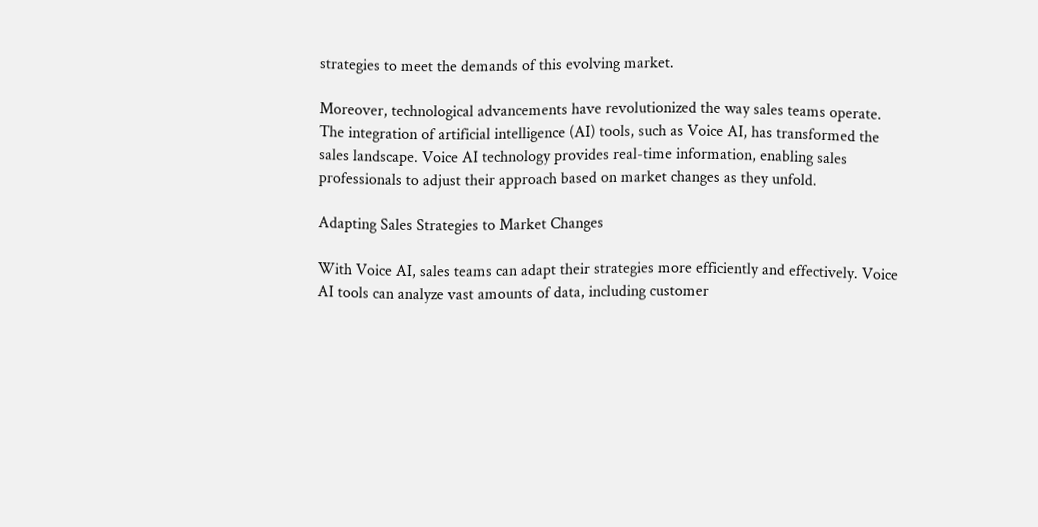strategies to meet the demands of this evolving market.

Moreover, technological advancements have revolutionized the way sales teams operate. The integration of artificial intelligence (AI) tools, such as Voice AI, has transformed the sales landscape. Voice AI technology provides real-time information, enabling sales professionals to adjust their approach based on market changes as they unfold.

Adapting Sales Strategies to Market Changes

With Voice AI, sales teams can adapt their strategies more efficiently and effectively. Voice AI tools can analyze vast amounts of data, including customer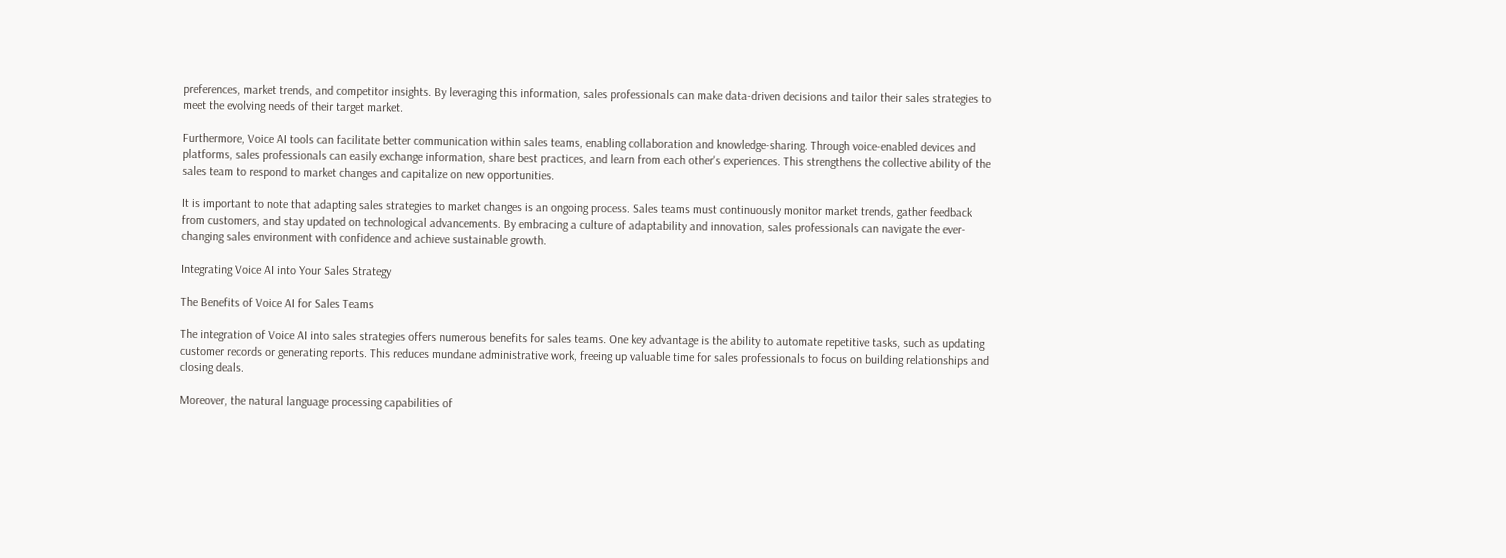preferences, market trends, and competitor insights. By leveraging this information, sales professionals can make data-driven decisions and tailor their sales strategies to meet the evolving needs of their target market.

Furthermore, Voice AI tools can facilitate better communication within sales teams, enabling collaboration and knowledge-sharing. Through voice-enabled devices and platforms, sales professionals can easily exchange information, share best practices, and learn from each other's experiences. This strengthens the collective ability of the sales team to respond to market changes and capitalize on new opportunities.

It is important to note that adapting sales strategies to market changes is an ongoing process. Sales teams must continuously monitor market trends, gather feedback from customers, and stay updated on technological advancements. By embracing a culture of adaptability and innovation, sales professionals can navigate the ever-changing sales environment with confidence and achieve sustainable growth.

Integrating Voice AI into Your Sales Strategy

The Benefits of Voice AI for Sales Teams

The integration of Voice AI into sales strategies offers numerous benefits for sales teams. One key advantage is the ability to automate repetitive tasks, such as updating customer records or generating reports. This reduces mundane administrative work, freeing up valuable time for sales professionals to focus on building relationships and closing deals.

Moreover, the natural language processing capabilities of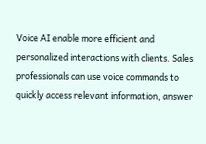Voice AI enable more efficient and personalized interactions with clients. Sales professionals can use voice commands to quickly access relevant information, answer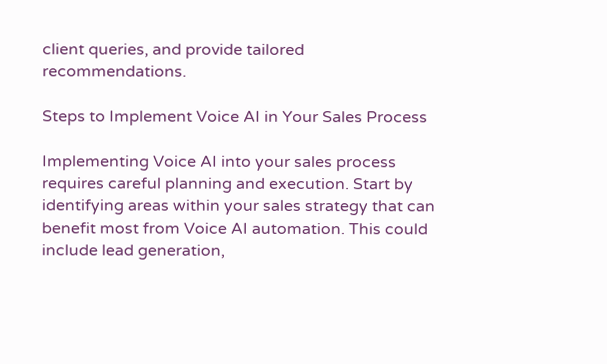client queries, and provide tailored recommendations.

Steps to Implement Voice AI in Your Sales Process

Implementing Voice AI into your sales process requires careful planning and execution. Start by identifying areas within your sales strategy that can benefit most from Voice AI automation. This could include lead generation,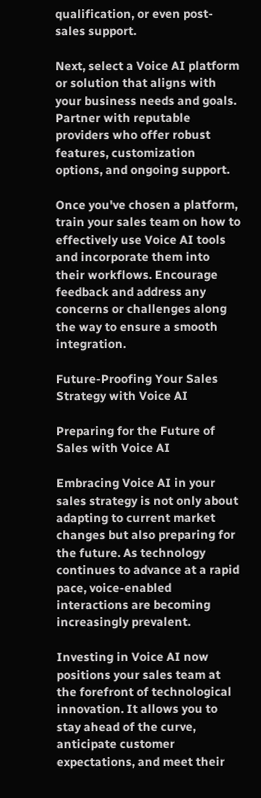qualification, or even post-sales support.

Next, select a Voice AI platform or solution that aligns with your business needs and goals. Partner with reputable providers who offer robust features, customization options, and ongoing support.

Once you've chosen a platform, train your sales team on how to effectively use Voice AI tools and incorporate them into their workflows. Encourage feedback and address any concerns or challenges along the way to ensure a smooth integration.

Future-Proofing Your Sales Strategy with Voice AI

Preparing for the Future of Sales with Voice AI

Embracing Voice AI in your sales strategy is not only about adapting to current market changes but also preparing for the future. As technology continues to advance at a rapid pace, voice-enabled interactions are becoming increasingly prevalent.

Investing in Voice AI now positions your sales team at the forefront of technological innovation. It allows you to stay ahead of the curve, anticipate customer expectations, and meet their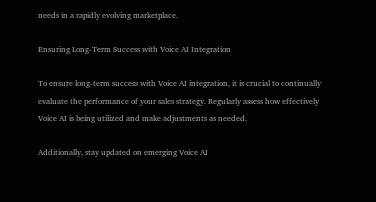needs in a rapidly evolving marketplace.

Ensuring Long-Term Success with Voice AI Integration

To ensure long-term success with Voice AI integration, it is crucial to continually evaluate the performance of your sales strategy. Regularly assess how effectively Voice AI is being utilized and make adjustments as needed.

Additionally, stay updated on emerging Voice AI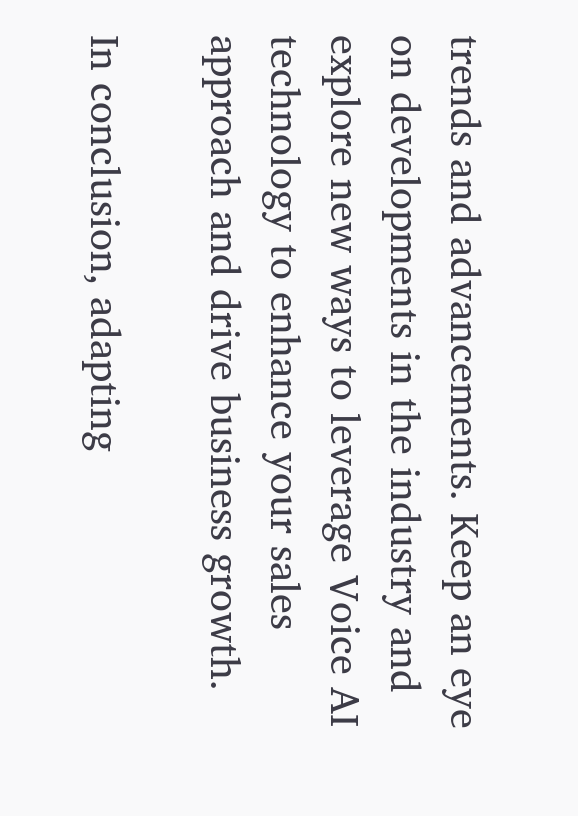trends and advancements. Keep an eye on developments in the industry and explore new ways to leverage Voice AI technology to enhance your sales approach and drive business growth.

In conclusion, adapting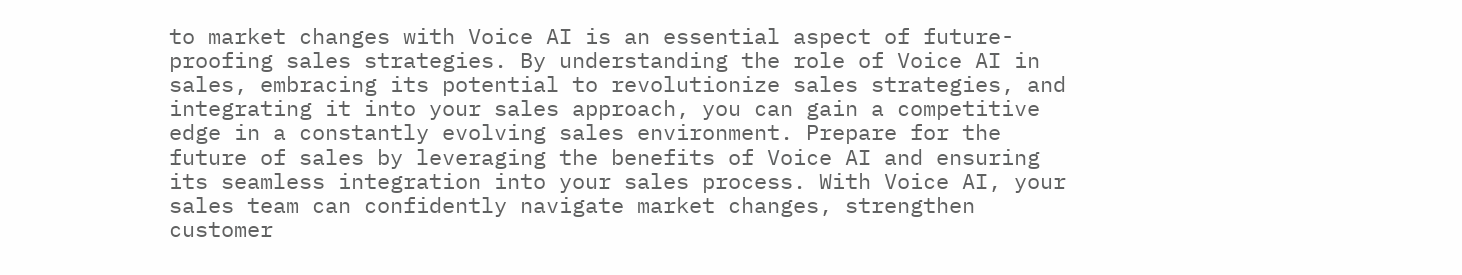to market changes with Voice AI is an essential aspect of future-proofing sales strategies. By understanding the role of Voice AI in sales, embracing its potential to revolutionize sales strategies, and integrating it into your sales approach, you can gain a competitive edge in a constantly evolving sales environment. Prepare for the future of sales by leveraging the benefits of Voice AI and ensuring its seamless integration into your sales process. With Voice AI, your sales team can confidently navigate market changes, strengthen customer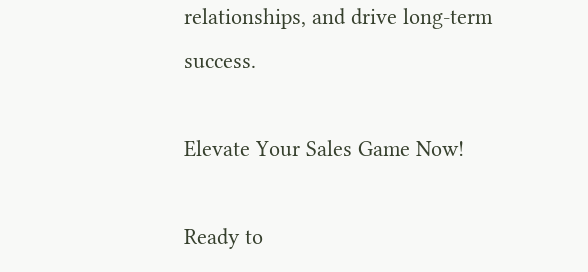relationships, and drive long-term success.

Elevate Your Sales Game Now!

Ready to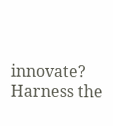innovate? Harness the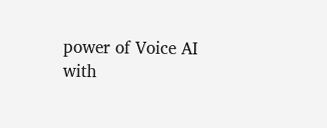power of Voice AI with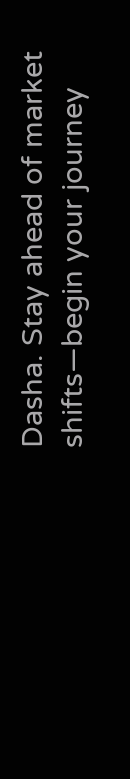Dasha. Stay ahead of market shifts—begin your journey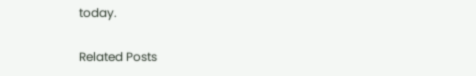today.

Related Posts